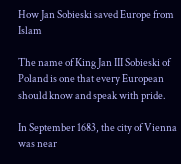How Jan Sobieski saved Europe from Islam

The name of King Jan III Sobieski of Poland is one that every European should know and speak with pride.

In September 1683, the city of Vienna was near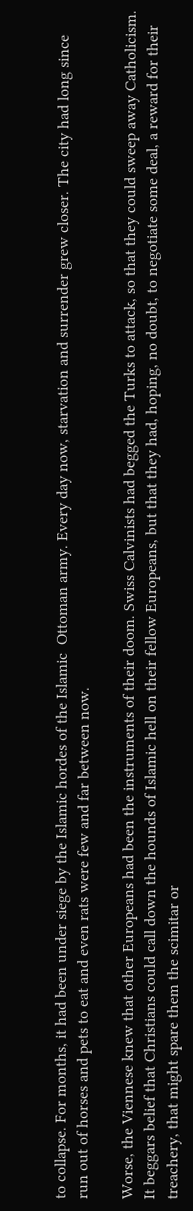to collapse. For months, it had been under siege by the Islamic hordes of the Islamic  Ottoman army. Every day now, starvation and surrender grew closer. The city had long since run out of horses and pets to eat and even rats were few and far between now.

Worse, the Viennese knew that other Europeans had been the instruments of their doom. Swiss Calvinists had begged the Turks to attack, so that they could sweep away Catholicism. It beggars belief that Christians could call down the hounds of Islamic hell on their fellow Europeans, but that they had, hoping, no doubt, to negotiate some deal, a reward for their treachery, that might spare them the scimitar or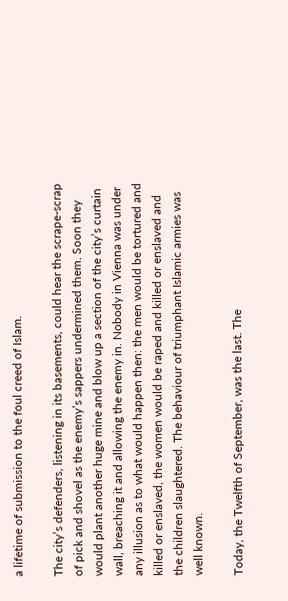a lifetime of submission to the foul creed of Islam.

The city’s defenders, listening in its basements, could hear the scrape-scrap of pick and shovel as the enemy’s sappers undermined them. Soon they would plant another huge mine and blow up a section of the city’s curtain wall, breaching it and allowing the enemy in. Nobody in Vienna was under any illusion as to what would happen then: the men would be tortured and killed or enslaved, the women would be raped and killed or enslaved and the children slaughtered. The behaviour of triumphant Islamic armies was well known.

Today, the Twelfth of September, was the last. The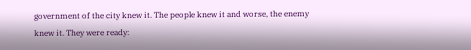government of the city knew it. The people knew it and worse, the enemy knew it. They were ready: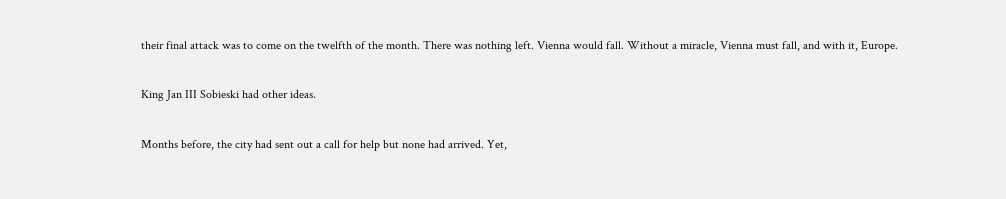their final attack was to come on the twelfth of the month. There was nothing left. Vienna would fall. Without a miracle, Vienna must fall, and with it, Europe.

King Jan III Sobieski had other ideas.

Months before, the city had sent out a call for help but none had arrived. Yet,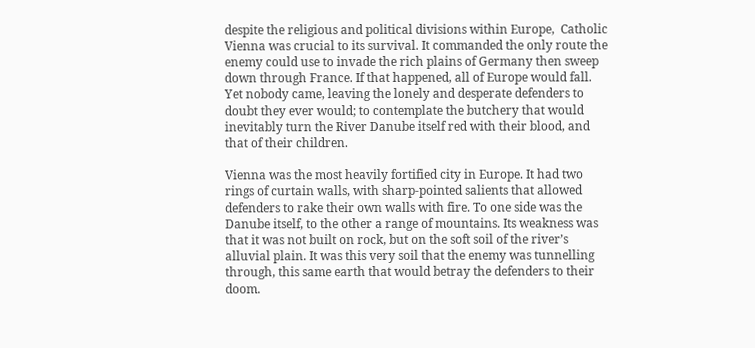despite the religious and political divisions within Europe,  Catholic Vienna was crucial to its survival. It commanded the only route the enemy could use to invade the rich plains of Germany then sweep down through France. If that happened, all of Europe would fall. Yet nobody came, leaving the lonely and desperate defenders to doubt they ever would; to contemplate the butchery that would inevitably turn the River Danube itself red with their blood, and that of their children.

Vienna was the most heavily fortified city in Europe. It had two rings of curtain walls, with sharp-pointed salients that allowed defenders to rake their own walls with fire. To one side was the Danube itself, to the other a range of mountains. Its weakness was that it was not built on rock, but on the soft soil of the river’s alluvial plain. It was this very soil that the enemy was tunnelling through, this same earth that would betray the defenders to their doom.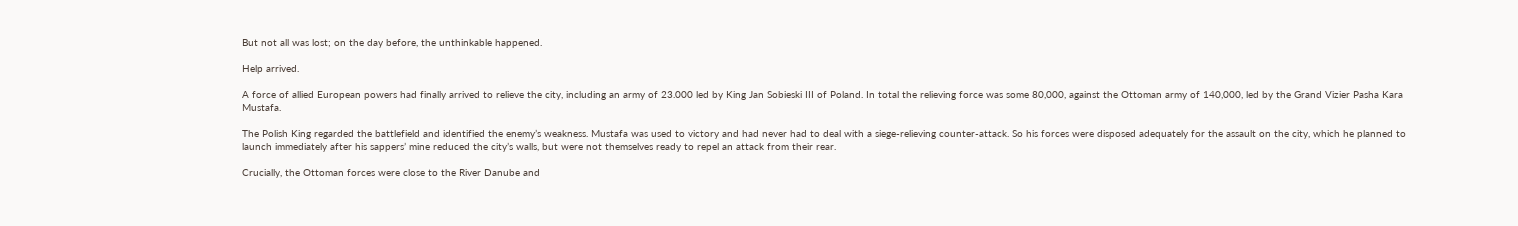But not all was lost; on the day before, the unthinkable happened.

Help arrived.

A force of allied European powers had finally arrived to relieve the city, including an army of 23.000 led by King Jan Sobieski III of Poland. In total the relieving force was some 80,000, against the Ottoman army of 140,000, led by the Grand Vizier Pasha Kara Mustafa.

The Polish King regarded the battlefield and identified the enemy’s weakness. Mustafa was used to victory and had never had to deal with a siege-relieving counter-attack. So his forces were disposed adequately for the assault on the city, which he planned to launch immediately after his sappers’ mine reduced the city’s walls, but were not themselves ready to repel an attack from their rear.

Crucially, the Ottoman forces were close to the River Danube and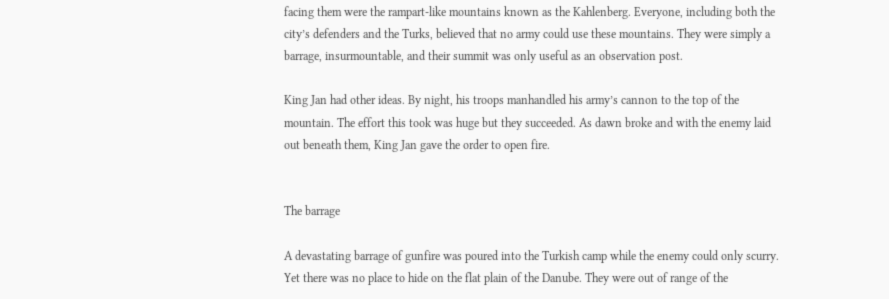facing them were the rampart-like mountains known as the Kahlenberg. Everyone, including both the city’s defenders and the Turks, believed that no army could use these mountains. They were simply a barrage, insurmountable, and their summit was only useful as an observation post.

King Jan had other ideas. By night, his troops manhandled his army’s cannon to the top of the mountain. The effort this took was huge but they succeeded. As dawn broke and with the enemy laid out beneath them, King Jan gave the order to open fire.


The barrage

A devastating barrage of gunfire was poured into the Turkish camp while the enemy could only scurry. Yet there was no place to hide on the flat plain of the Danube. They were out of range of the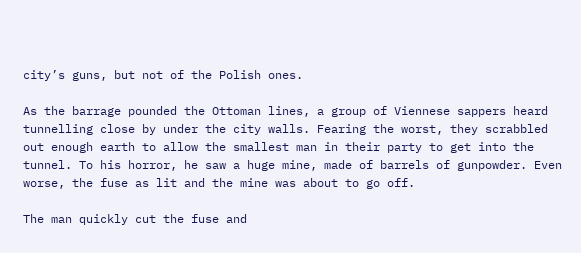city’s guns, but not of the Polish ones.

As the barrage pounded the Ottoman lines, a group of Viennese sappers heard tunnelling close by under the city walls. Fearing the worst, they scrabbled out enough earth to allow the smallest man in their party to get into the tunnel. To his horror, he saw a huge mine, made of barrels of gunpowder. Even worse, the fuse as lit and the mine was about to go off.

The man quickly cut the fuse and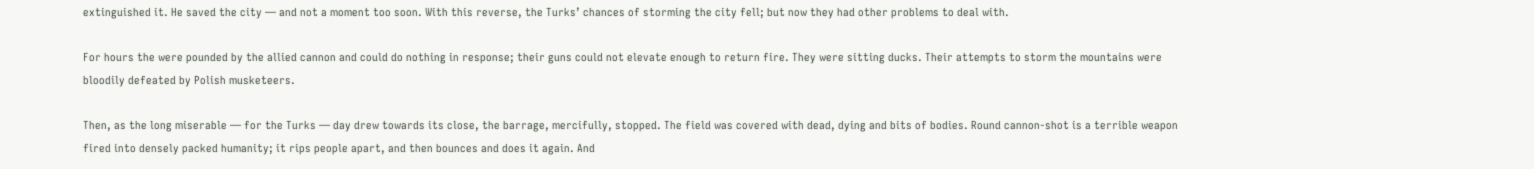extinguished it. He saved the city — and not a moment too soon. With this reverse, the Turks’ chances of storming the city fell; but now they had other problems to deal with.

For hours the were pounded by the allied cannon and could do nothing in response; their guns could not elevate enough to return fire. They were sitting ducks. Their attempts to storm the mountains were bloodily defeated by Polish musketeers.

Then, as the long miserable — for the Turks — day drew towards its close, the barrage, mercifully, stopped. The field was covered with dead, dying and bits of bodies. Round cannon-shot is a terrible weapon fired into densely packed humanity; it rips people apart, and then bounces and does it again. And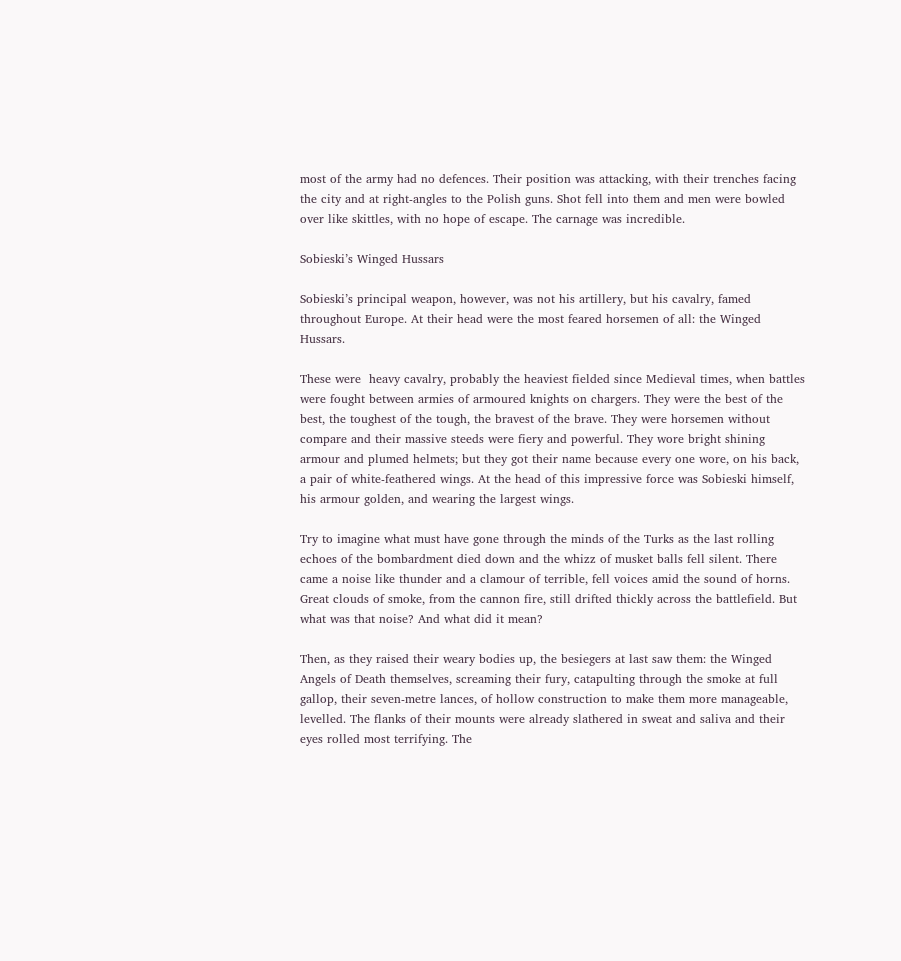most of the army had no defences. Their position was attacking, with their trenches facing the city and at right-angles to the Polish guns. Shot fell into them and men were bowled over like skittles, with no hope of escape. The carnage was incredible.

Sobieski’s Winged Hussars

Sobieski’s principal weapon, however, was not his artillery, but his cavalry, famed throughout Europe. At their head were the most feared horsemen of all: the Winged Hussars.

These were  heavy cavalry, probably the heaviest fielded since Medieval times, when battles were fought between armies of armoured knights on chargers. They were the best of the best, the toughest of the tough, the bravest of the brave. They were horsemen without compare and their massive steeds were fiery and powerful. They wore bright shining armour and plumed helmets; but they got their name because every one wore, on his back, a pair of white-feathered wings. At the head of this impressive force was Sobieski himself, his armour golden, and wearing the largest wings.

Try to imagine what must have gone through the minds of the Turks as the last rolling echoes of the bombardment died down and the whizz of musket balls fell silent. There came a noise like thunder and a clamour of terrible, fell voices amid the sound of horns. Great clouds of smoke, from the cannon fire, still drifted thickly across the battlefield. But what was that noise? And what did it mean?

Then, as they raised their weary bodies up, the besiegers at last saw them: the Winged Angels of Death themselves, screaming their fury, catapulting through the smoke at full gallop, their seven-metre lances, of hollow construction to make them more manageable, levelled. The flanks of their mounts were already slathered in sweat and saliva and their eyes rolled most terrifying. The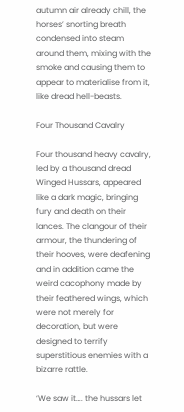autumn air already chill, the horses’ snorting breath condensed into steam around them, mixing with the smoke and causing them to appear to materialise from it, like dread hell-beasts.

Four Thousand Cavalry

Four thousand heavy cavalry, led by a thousand dread Winged Hussars, appeared like a dark magic, bringing fury and death on their lances. The clangour of their armour, the thundering of their hooves, were deafening and in addition came the weird cacophony made by their feathered wings, which were not merely for decoration, but were designed to terrify superstitious enemies with a bizarre rattle.

‘We saw it…. the hussars let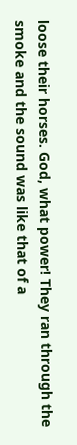loose their horses. God, what power! They ran through the smoke and the sound was like that of a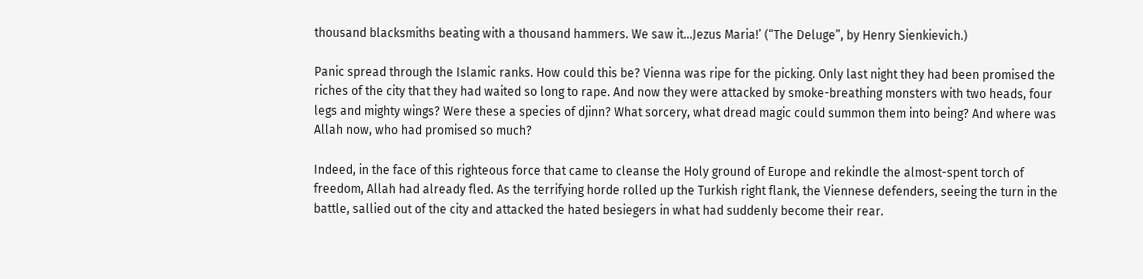thousand blacksmiths beating with a thousand hammers. We saw it…Jezus Maria!’ (“The Deluge”, by Henry Sienkievich.)

Panic spread through the Islamic ranks. How could this be? Vienna was ripe for the picking. Only last night they had been promised the riches of the city that they had waited so long to rape. And now they were attacked by smoke-breathing monsters with two heads, four legs and mighty wings? Were these a species of djinn? What sorcery, what dread magic could summon them into being? And where was Allah now, who had promised so much?

Indeed, in the face of this righteous force that came to cleanse the Holy ground of Europe and rekindle the almost-spent torch of freedom, Allah had already fled. As the terrifying horde rolled up the Turkish right flank, the Viennese defenders, seeing the turn in the battle, sallied out of the city and attacked the hated besiegers in what had suddenly become their rear.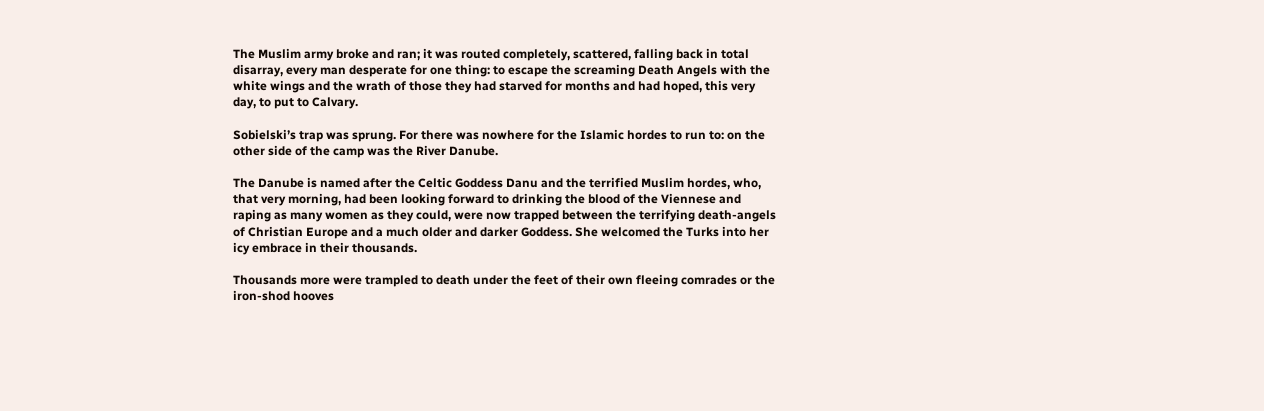The Muslim army broke and ran; it was routed completely, scattered, falling back in total disarray, every man desperate for one thing: to escape the screaming Death Angels with the white wings and the wrath of those they had starved for months and had hoped, this very day, to put to Calvary.

Sobielski’s trap was sprung. For there was nowhere for the Islamic hordes to run to: on the other side of the camp was the River Danube.

The Danube is named after the Celtic Goddess Danu and the terrified Muslim hordes, who, that very morning, had been looking forward to drinking the blood of the Viennese and raping as many women as they could, were now trapped between the terrifying death-angels of Christian Europe and a much older and darker Goddess. She welcomed the Turks into her icy embrace in their thousands.

Thousands more were trampled to death under the feet of their own fleeing comrades or the iron-shod hooves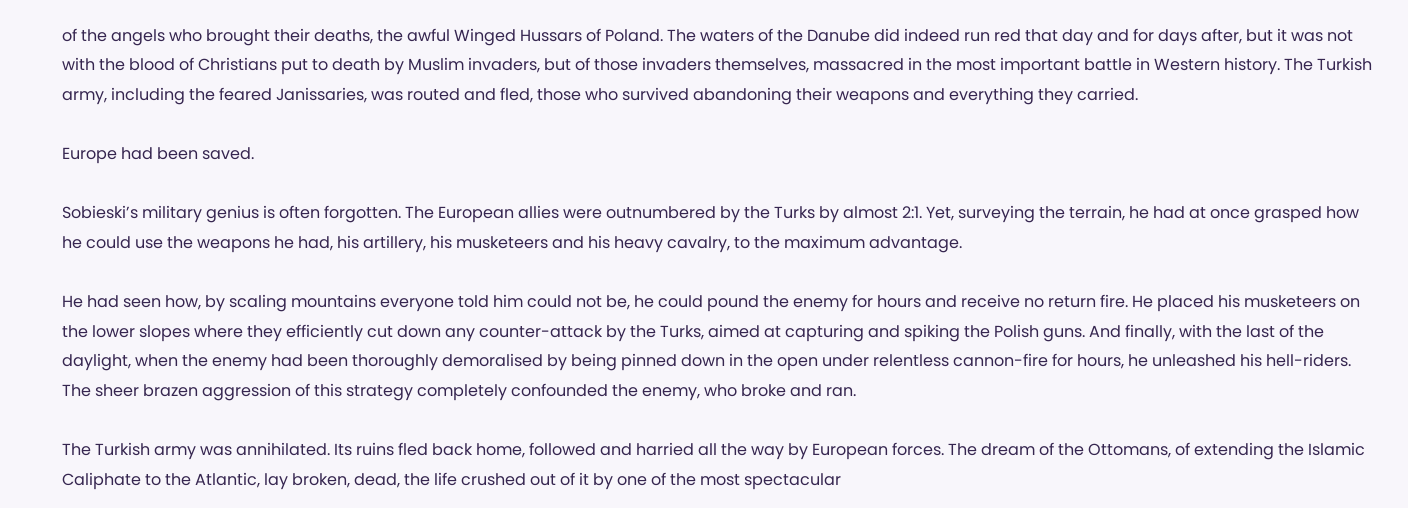of the angels who brought their deaths, the awful Winged Hussars of Poland. The waters of the Danube did indeed run red that day and for days after, but it was not with the blood of Christians put to death by Muslim invaders, but of those invaders themselves, massacred in the most important battle in Western history. The Turkish army, including the feared Janissaries, was routed and fled, those who survived abandoning their weapons and everything they carried.

Europe had been saved.

Sobieski’s military genius is often forgotten. The European allies were outnumbered by the Turks by almost 2:1. Yet, surveying the terrain, he had at once grasped how he could use the weapons he had, his artillery, his musketeers and his heavy cavalry, to the maximum advantage.

He had seen how, by scaling mountains everyone told him could not be, he could pound the enemy for hours and receive no return fire. He placed his musketeers on the lower slopes where they efficiently cut down any counter-attack by the Turks, aimed at capturing and spiking the Polish guns. And finally, with the last of the daylight, when the enemy had been thoroughly demoralised by being pinned down in the open under relentless cannon-fire for hours, he unleashed his hell-riders. The sheer brazen aggression of this strategy completely confounded the enemy, who broke and ran.

The Turkish army was annihilated. Its ruins fled back home, followed and harried all the way by European forces. The dream of the Ottomans, of extending the Islamic Caliphate to the Atlantic, lay broken, dead, the life crushed out of it by one of the most spectacular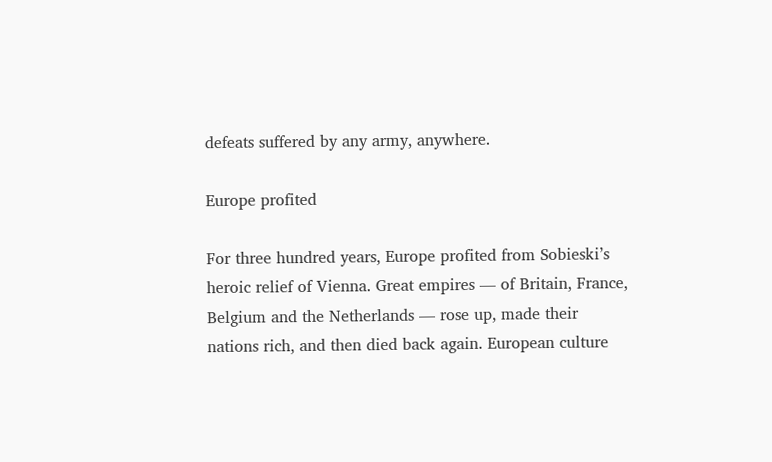defeats suffered by any army, anywhere.

Europe profited

For three hundred years, Europe profited from Sobieski’s heroic relief of Vienna. Great empires — of Britain, France, Belgium and the Netherlands — rose up, made their nations rich, and then died back again. European culture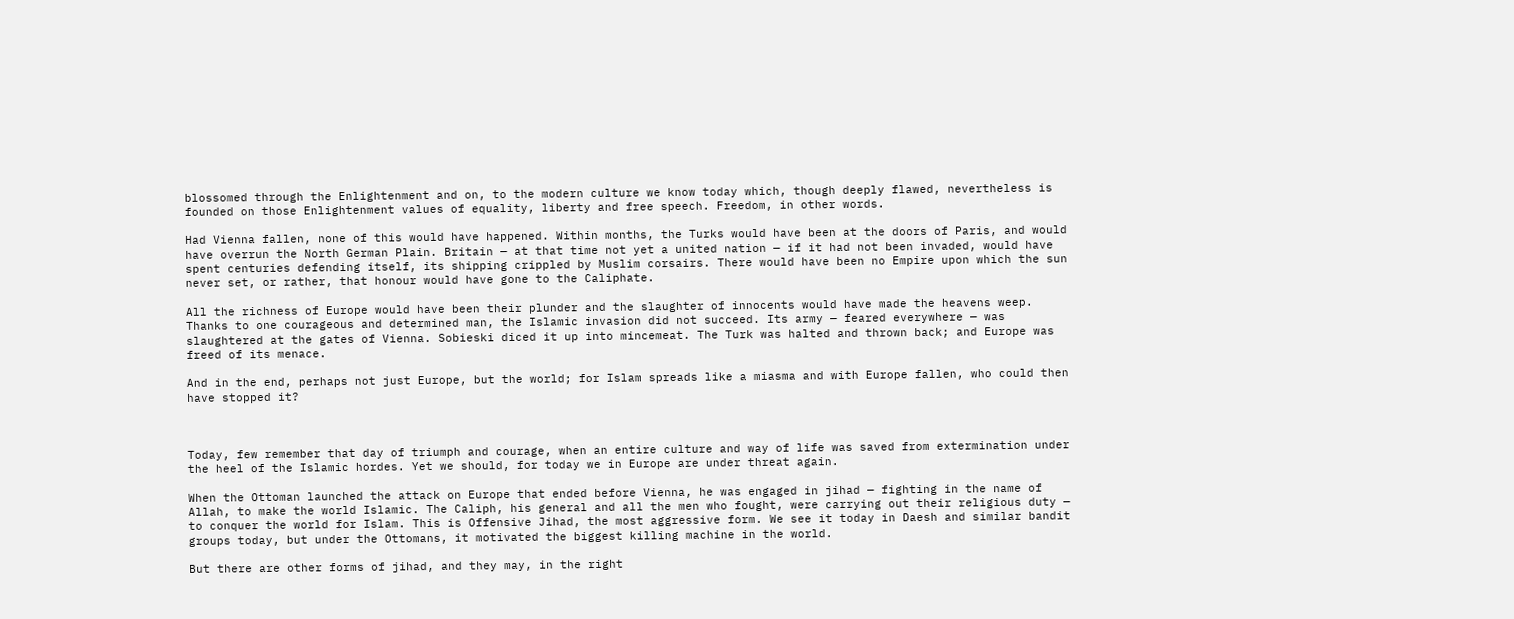blossomed through the Enlightenment and on, to the modern culture we know today which, though deeply flawed, nevertheless is founded on those Enlightenment values of equality, liberty and free speech. Freedom, in other words.

Had Vienna fallen, none of this would have happened. Within months, the Turks would have been at the doors of Paris, and would have overrun the North German Plain. Britain — at that time not yet a united nation — if it had not been invaded, would have spent centuries defending itself, its shipping crippled by Muslim corsairs. There would have been no Empire upon which the sun never set, or rather, that honour would have gone to the Caliphate.

All the richness of Europe would have been their plunder and the slaughter of innocents would have made the heavens weep. Thanks to one courageous and determined man, the Islamic invasion did not succeed. Its army — feared everywhere — was slaughtered at the gates of Vienna. Sobieski diced it up into mincemeat. The Turk was halted and thrown back; and Europe was freed of its menace.

And in the end, perhaps not just Europe, but the world; for Islam spreads like a miasma and with Europe fallen, who could then have stopped it?



Today, few remember that day of triumph and courage, when an entire culture and way of life was saved from extermination under the heel of the Islamic hordes. Yet we should, for today we in Europe are under threat again.

When the Ottoman launched the attack on Europe that ended before Vienna, he was engaged in jihad — fighting in the name of Allah, to make the world Islamic. The Caliph, his general and all the men who fought, were carrying out their religious duty — to conquer the world for Islam. This is Offensive Jihad, the most aggressive form. We see it today in Daesh and similar bandit groups today, but under the Ottomans, it motivated the biggest killing machine in the world.

But there are other forms of jihad, and they may, in the right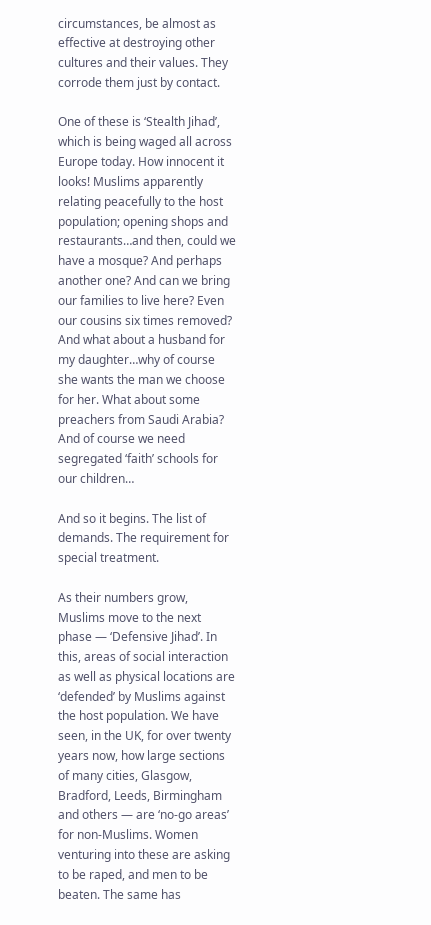circumstances, be almost as effective at destroying other cultures and their values. They corrode them just by contact.

One of these is ‘Stealth Jihad’, which is being waged all across Europe today. How innocent it looks! Muslims apparently relating peacefully to the host population; opening shops and restaurants…and then, could we have a mosque? And perhaps another one? And can we bring our families to live here? Even our cousins six times removed? And what about a husband for my daughter…why of course she wants the man we choose for her. What about some preachers from Saudi Arabia? And of course we need segregated ‘faith’ schools for our children…

And so it begins. The list of demands. The requirement for special treatment.

As their numbers grow, Muslims move to the next phase — ‘Defensive Jihad’. In this, areas of social interaction as well as physical locations are ‘defended’ by Muslims against the host population. We have seen, in the UK, for over twenty years now, how large sections of many cities, Glasgow, Bradford, Leeds, Birmingham and others — are ‘no-go areas’ for non-Muslims. Women venturing into these are asking to be raped, and men to be beaten. The same has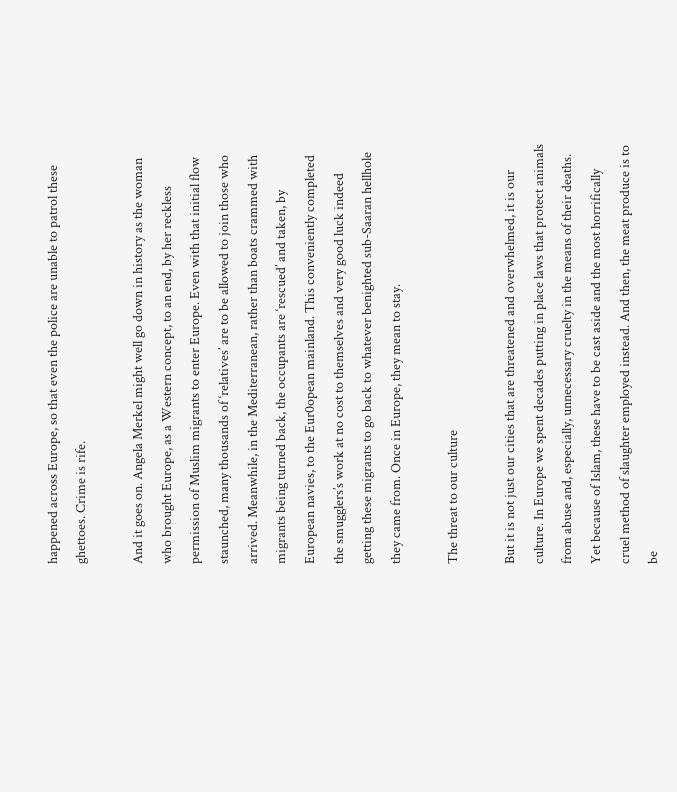happened across Europe, so that even the police are unable to patrol these ghettoes. Crime is rife.

And it goes on. Angela Merkel might well go down in history as the woman who brought Europe, as a Western concept, to an end, by her reckless permission of Muslim migrants to enter Europe. Even with that initial flow staunched, many thousands of ‘relatives’ are to be allowed to join those who arrived. Meanwhile, in the Mediterranean, rather than boats crammed with migrants being turned back, the occupants are ‘rescued’ and taken, by European navies, to the Eur0opean mainland. This conveniently completed the smugglers’s work at no cost to themselves and very good luck indeed getting these migrants to go back to whatever benighted sub-Saaran hellhole they came from. Once in Europe, they mean to stay.

The threat to our culture

But it is not just our cities that are threatened and overwhelmed, it is our culture. In Europe we spent decades putting in place laws that protect animals from abuse and, especially, unnecessary cruelty in the means of their deaths. Yet because of Islam, these have to be cast aside and the most horrifically cruel method of slaughter employed instead. And then, the meat produce is to be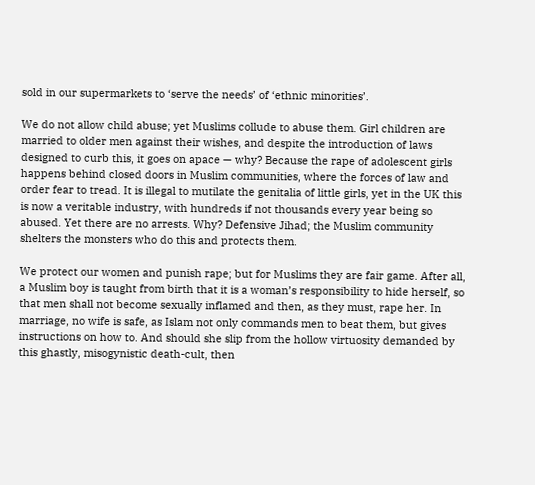sold in our supermarkets to ‘serve the needs’ of ‘ethnic minorities’.

We do not allow child abuse; yet Muslims collude to abuse them. Girl children are married to older men against their wishes, and despite the introduction of laws designed to curb this, it goes on apace — why? Because the rape of adolescent girls happens behind closed doors in Muslim communities, where the forces of law and order fear to tread. It is illegal to mutilate the genitalia of little girls, yet in the UK this is now a veritable industry, with hundreds if not thousands every year being so abused. Yet there are no arrests. Why? Defensive Jihad; the Muslim community shelters the monsters who do this and protects them.

We protect our women and punish rape; but for Muslims they are fair game. After all, a Muslim boy is taught from birth that it is a woman’s responsibility to hide herself, so that men shall not become sexually inflamed and then, as they must, rape her. In marriage, no wife is safe, as Islam not only commands men to beat them, but gives instructions on how to. And should she slip from the hollow virtuosity demanded by this ghastly, misogynistic death-cult, then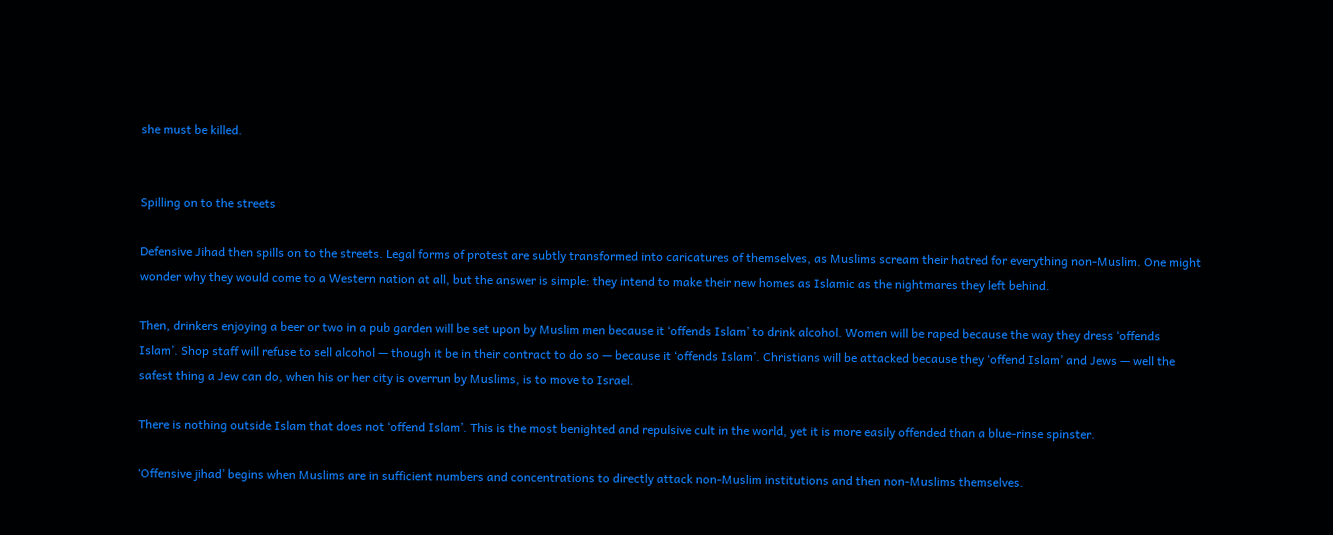she must be killed.


Spilling on to the streets

Defensive Jihad then spills on to the streets. Legal forms of protest are subtly transformed into caricatures of themselves, as Muslims scream their hatred for everything non-Muslim. One might wonder why they would come to a Western nation at all, but the answer is simple: they intend to make their new homes as Islamic as the nightmares they left behind.

Then, drinkers enjoying a beer or two in a pub garden will be set upon by Muslim men because it ‘offends Islam’ to drink alcohol. Women will be raped because the way they dress ‘offends Islam’. Shop staff will refuse to sell alcohol — though it be in their contract to do so — because it ‘offends Islam’. Christians will be attacked because they ‘offend Islam’ and Jews — well the safest thing a Jew can do, when his or her city is overrun by Muslims, is to move to Israel.

There is nothing outside Islam that does not ‘offend Islam’. This is the most benighted and repulsive cult in the world, yet it is more easily offended than a blue-rinse spinster.

‘Offensive jihad’ begins when Muslims are in sufficient numbers and concentrations to directly attack non-Muslim institutions and then non-Muslims themselves.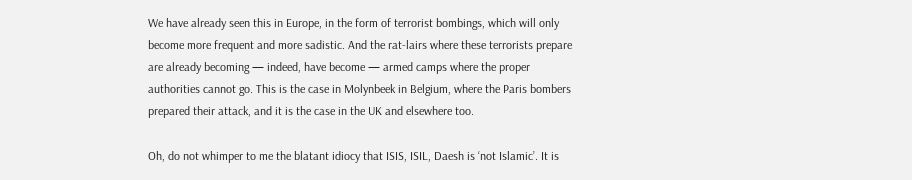We have already seen this in Europe, in the form of terrorist bombings, which will only become more frequent and more sadistic. And the rat-lairs where these terrorists prepare are already becoming — indeed, have become — armed camps where the proper authorities cannot go. This is the case in Molynbeek in Belgium, where the Paris bombers prepared their attack, and it is the case in the UK and elsewhere too.

Oh, do not whimper to me the blatant idiocy that ISIS, ISIL, Daesh is ‘not Islamic’. It is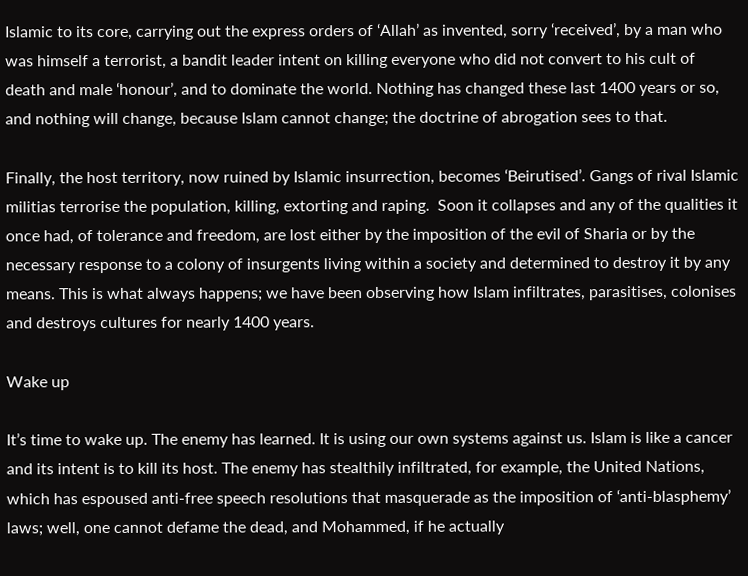Islamic to its core, carrying out the express orders of ‘Allah’ as invented, sorry ‘received’, by a man who was himself a terrorist, a bandit leader intent on killing everyone who did not convert to his cult of death and male ‘honour’, and to dominate the world. Nothing has changed these last 1400 years or so, and nothing will change, because Islam cannot change; the doctrine of abrogation sees to that.

Finally, the host territory, now ruined by Islamic insurrection, becomes ‘Beirutised’. Gangs of rival Islamic militias terrorise the population, killing, extorting and raping.  Soon it collapses and any of the qualities it once had, of tolerance and freedom, are lost either by the imposition of the evil of Sharia or by the necessary response to a colony of insurgents living within a society and determined to destroy it by any means. This is what always happens; we have been observing how Islam infiltrates, parasitises, colonises and destroys cultures for nearly 1400 years.

Wake up

It’s time to wake up. The enemy has learned. It is using our own systems against us. Islam is like a cancer and its intent is to kill its host. The enemy has stealthily infiltrated, for example, the United Nations, which has espoused anti-free speech resolutions that masquerade as the imposition of ‘anti-blasphemy’ laws; well, one cannot defame the dead, and Mohammed, if he actually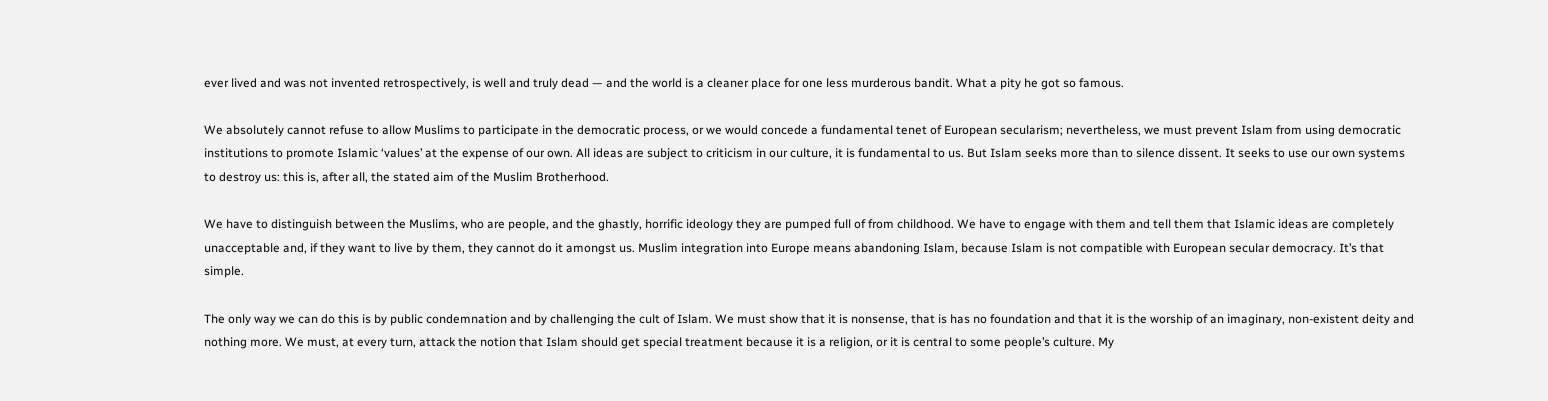ever lived and was not invented retrospectively, is well and truly dead — and the world is a cleaner place for one less murderous bandit. What a pity he got so famous.

We absolutely cannot refuse to allow Muslims to participate in the democratic process, or we would concede a fundamental tenet of European secularism; nevertheless, we must prevent Islam from using democratic institutions to promote Islamic ‘values’ at the expense of our own. All ideas are subject to criticism in our culture, it is fundamental to us. But Islam seeks more than to silence dissent. It seeks to use our own systems to destroy us: this is, after all, the stated aim of the Muslim Brotherhood.

We have to distinguish between the Muslims, who are people, and the ghastly, horrific ideology they are pumped full of from childhood. We have to engage with them and tell them that Islamic ideas are completely unacceptable and, if they want to live by them, they cannot do it amongst us. Muslim integration into Europe means abandoning Islam, because Islam is not compatible with European secular democracy. It’s that simple.

The only way we can do this is by public condemnation and by challenging the cult of Islam. We must show that it is nonsense, that is has no foundation and that it is the worship of an imaginary, non-existent deity and nothing more. We must, at every turn, attack the notion that Islam should get special treatment because it is a religion, or it is central to some people’s culture. My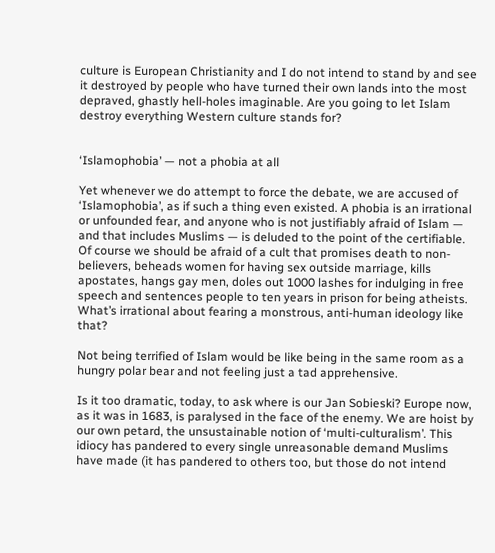culture is European Christianity and I do not intend to stand by and see it destroyed by people who have turned their own lands into the most depraved, ghastly hell-holes imaginable. Are you going to let Islam destroy everything Western culture stands for?


‘Islamophobia’ — not a phobia at all

Yet whenever we do attempt to force the debate, we are accused of ‘Islamophobia’, as if such a thing even existed. A phobia is an irrational or unfounded fear, and anyone who is not justifiably afraid of Islam — and that includes Muslims — is deluded to the point of the certifiable. Of course we should be afraid of a cult that promises death to non-believers, beheads women for having sex outside marriage, kills apostates, hangs gay men, doles out 1000 lashes for indulging in free speech and sentences people to ten years in prison for being atheists. What’s irrational about fearing a monstrous, anti-human ideology like that?

Not being terrified of Islam would be like being in the same room as a hungry polar bear and not feeling just a tad apprehensive.

Is it too dramatic, today, to ask where is our Jan Sobieski? Europe now, as it was in 1683, is paralysed in the face of the enemy. We are hoist by our own petard, the unsustainable notion of ‘multi-culturalism’. This idiocy has pandered to every single unreasonable demand Muslims have made (it has pandered to others too, but those do not intend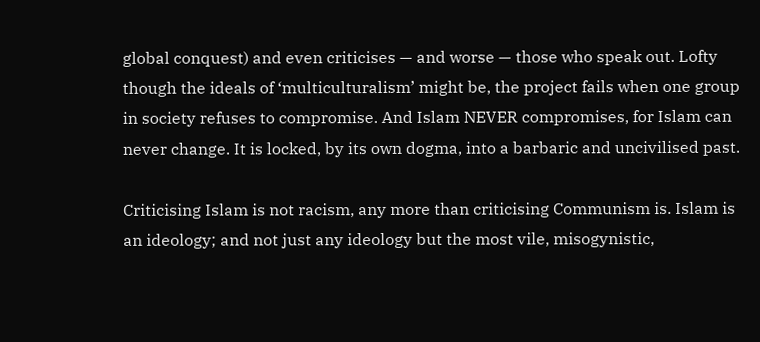global conquest) and even criticises — and worse — those who speak out. Lofty though the ideals of ‘multiculturalism’ might be, the project fails when one group in society refuses to compromise. And Islam NEVER compromises, for Islam can never change. It is locked, by its own dogma, into a barbaric and uncivilised past.

Criticising Islam is not racism, any more than criticising Communism is. Islam is an ideology; and not just any ideology but the most vile, misogynistic,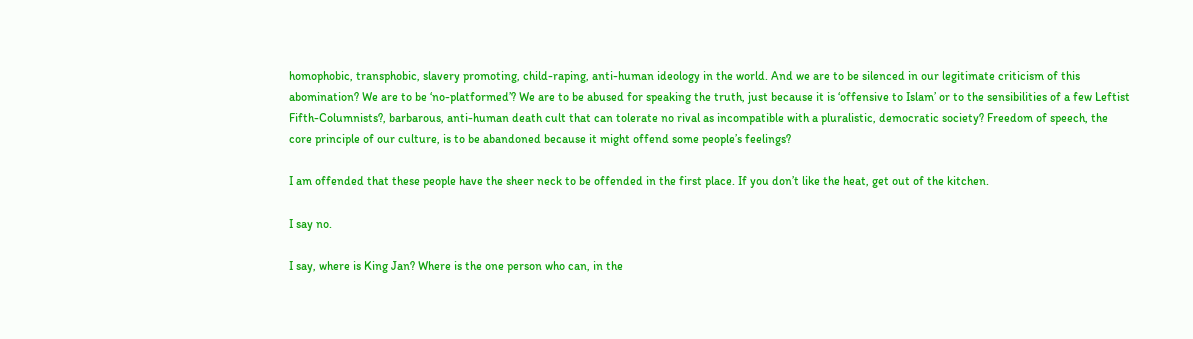homophobic, transphobic, slavery promoting, child-raping, anti-human ideology in the world. And we are to be silenced in our legitimate criticism of this abomination? We are to be ‘no-platformed’? We are to be abused for speaking the truth, just because it is ‘offensive to Islam’ or to the sensibilities of a few Leftist Fifth-Columnists?, barbarous, anti-human death cult that can tolerate no rival as incompatible with a pluralistic, democratic society? Freedom of speech, the core principle of our culture, is to be abandoned because it might offend some people’s feelings?

I am offended that these people have the sheer neck to be offended in the first place. If you don’t like the heat, get out of the kitchen.

I say no.

I say, where is King Jan? Where is the one person who can, in the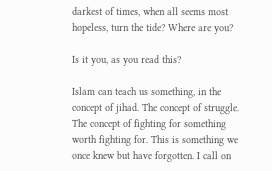darkest of times, when all seems most hopeless, turn the tide? Where are you?

Is it you, as you read this?

Islam can teach us something, in the concept of jihad. The concept of struggle. The concept of fighting for something worth fighting for. This is something we once knew but have forgotten. I call on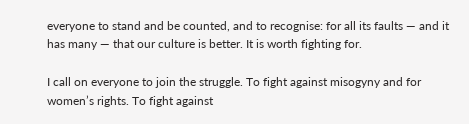everyone to stand and be counted, and to recognise: for all its faults — and it has many — that our culture is better. It is worth fighting for.

I call on everyone to join the struggle. To fight against misogyny and for women’s rights. To fight against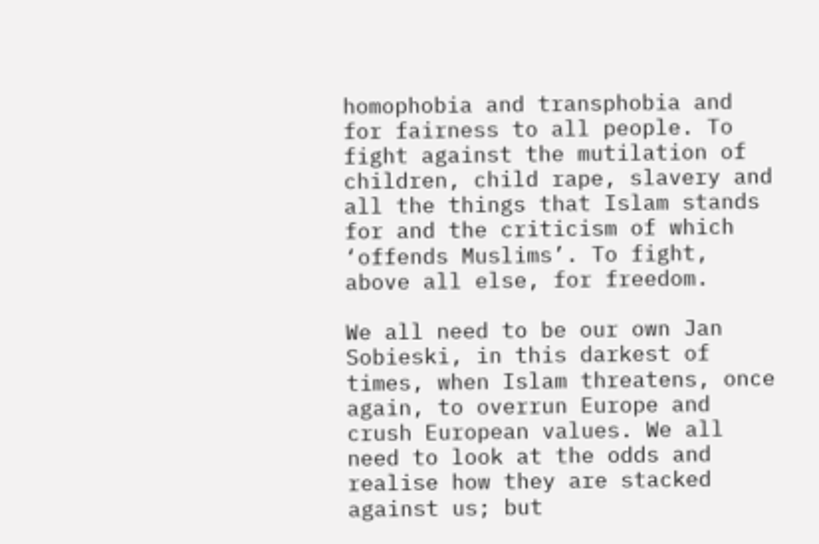homophobia and transphobia and for fairness to all people. To fight against the mutilation of children, child rape, slavery and all the things that Islam stands for and the criticism of which ‘offends Muslims’. To fight, above all else, for freedom.

We all need to be our own Jan Sobieski, in this darkest of times, when Islam threatens, once again, to overrun Europe and crush European values. We all need to look at the odds and realise how they are stacked against us; but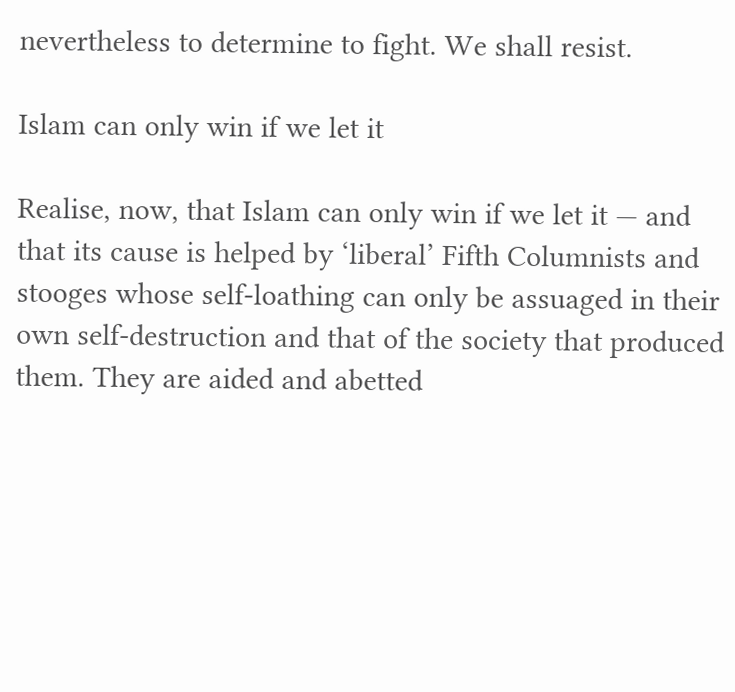nevertheless to determine to fight. We shall resist.

Islam can only win if we let it

Realise, now, that Islam can only win if we let it — and that its cause is helped by ‘liberal’ Fifth Columnists and stooges whose self-loathing can only be assuaged in their own self-destruction and that of the society that produced them. They are aided and abetted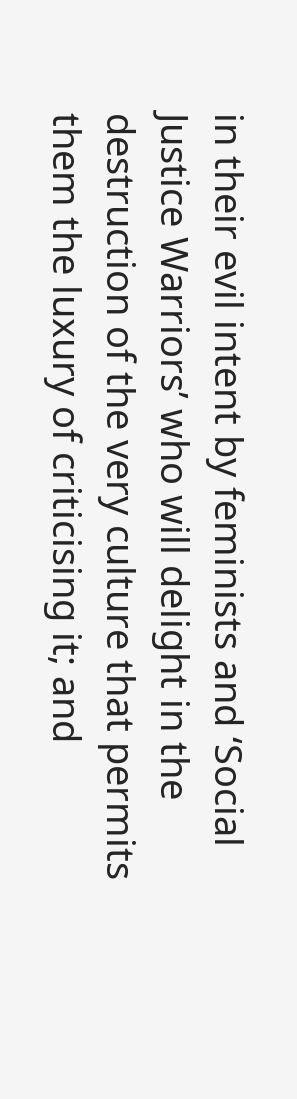in their evil intent by feminists and ‘Social Justice Warriors’ who will delight in the destruction of the very culture that permits them the luxury of criticising it; and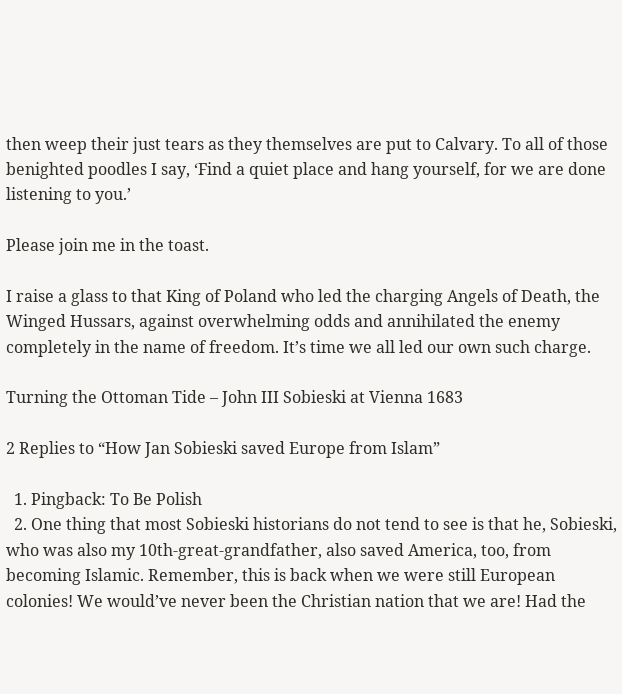then weep their just tears as they themselves are put to Calvary. To all of those benighted poodles I say, ‘Find a quiet place and hang yourself, for we are done listening to you.’

Please join me in the toast.

I raise a glass to that King of Poland who led the charging Angels of Death, the Winged Hussars, against overwhelming odds and annihilated the enemy completely in the name of freedom. It’s time we all led our own such charge.

Turning the Ottoman Tide – John III Sobieski at Vienna 1683

2 Replies to “How Jan Sobieski saved Europe from Islam”

  1. Pingback: To Be Polish
  2. One thing that most Sobieski historians do not tend to see is that he, Sobieski, who was also my 10th-great-grandfather, also saved America, too, from becoming Islamic. Remember, this is back when we were still European colonies! We would’ve never been the Christian nation that we are! Had the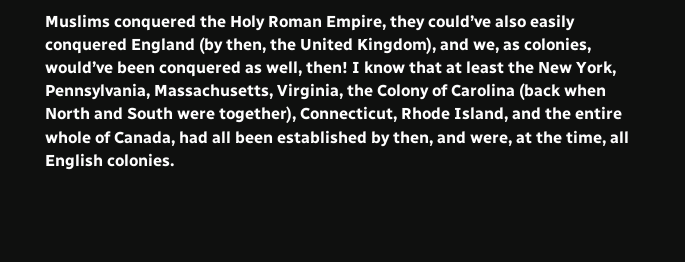Muslims conquered the Holy Roman Empire, they could’ve also easily conquered England (by then, the United Kingdom), and we, as colonies, would’ve been conquered as well, then! I know that at least the New York, Pennsylvania, Massachusetts, Virginia, the Colony of Carolina (back when North and South were together), Connecticut, Rhode Island, and the entire whole of Canada, had all been established by then, and were, at the time, all English colonies.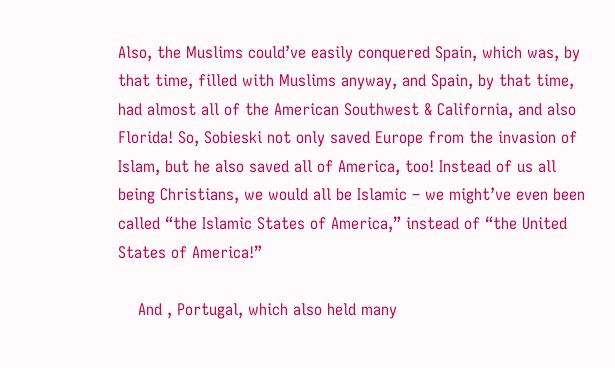Also, the Muslims could’ve easily conquered Spain, which was, by that time, filled with Muslims anyway, and Spain, by that time, had almost all of the American Southwest & California, and also Florida! So, Sobieski not only saved Europe from the invasion of Islam, but he also saved all of America, too! Instead of us all being Christians, we would all be Islamic – we might’ve even been called “the Islamic States of America,” instead of “the United States of America!”

    And , Portugal, which also held many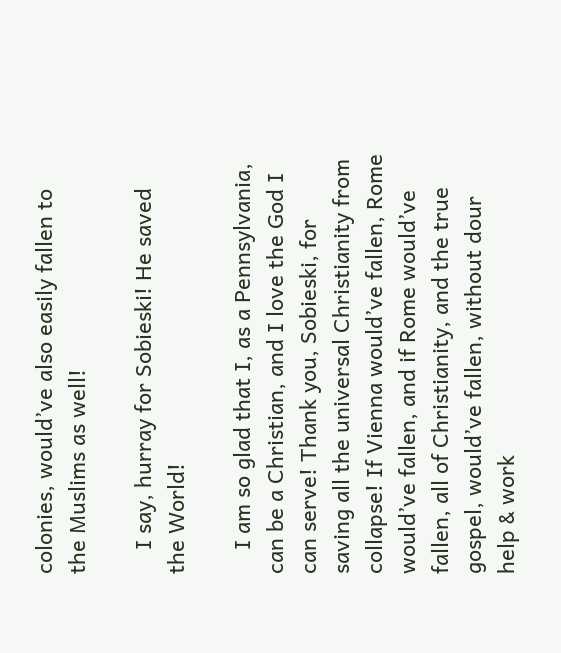colonies, would’ve also easily fallen to the Muslims as well!

    I say, hurray for Sobieski! He saved the World!

    I am so glad that I, as a Pennsylvania, can be a Christian, and I love the God I can serve! Thank you, Sobieski, for saving all the universal Christianity from collapse! If Vienna would’ve fallen, Rome would’ve fallen, and if Rome would’ve fallen, all of Christianity, and the true gospel, would’ve fallen, without dour help & work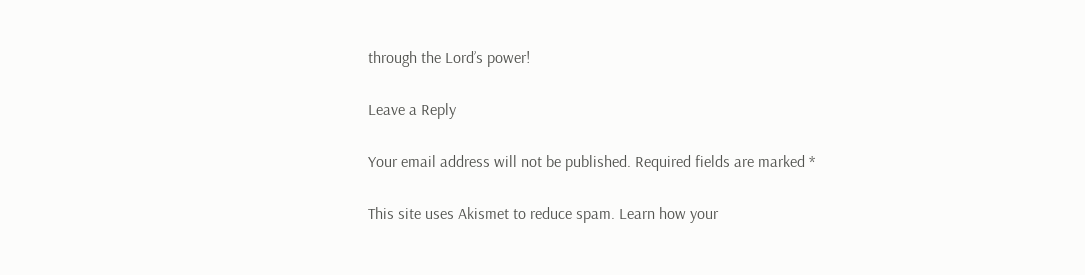through the Lord’s power!

Leave a Reply

Your email address will not be published. Required fields are marked *

This site uses Akismet to reduce spam. Learn how your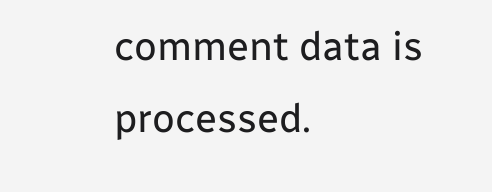comment data is processed.